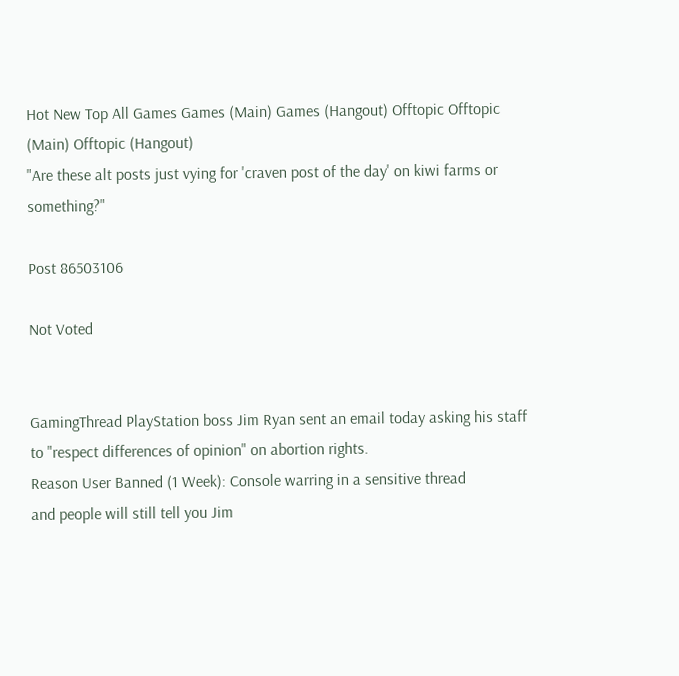Hot New Top All Games Games (Main) Games (Hangout) Offtopic Offtopic (Main) Offtopic (Hangout)
"Are these alt posts just vying for 'craven post of the day' on kiwi farms or something?"

Post 86503106

Not Voted


GamingThread PlayStation boss Jim Ryan sent an email today asking his staff to "respect differences of opinion" on abortion rights.
Reason User Banned (1 Week): Console warring in a sensitive thread
and people will still tell you Jim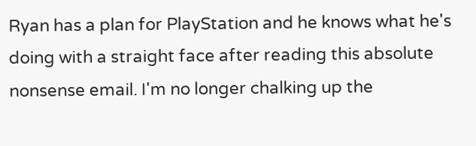Ryan has a plan for PlayStation and he knows what he's doing with a straight face after reading this absolute nonsense email. I'm no longer chalking up the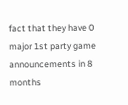fact that they have 0 major 1st party game announcements in 8 months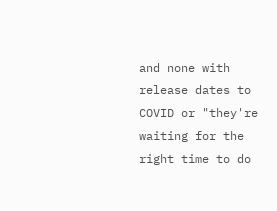and none with release dates to COVID or "they're waiting for the right time to do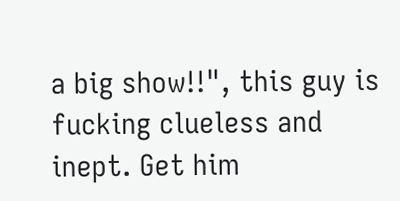a big show!!", this guy is fucking clueless and inept. Get him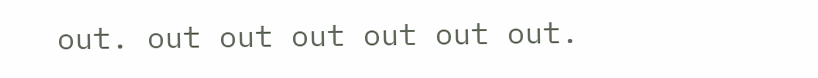out. out out out out out out.